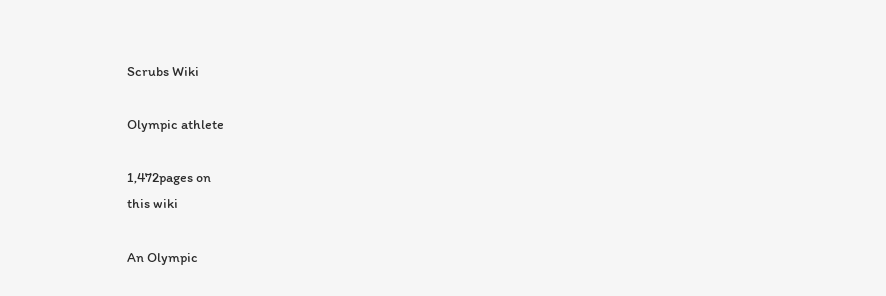Scrubs Wiki

Olympic athlete

1,472pages on
this wiki

An Olympic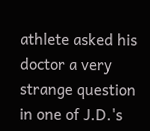athlete asked his doctor a very strange question in one of J.D.'s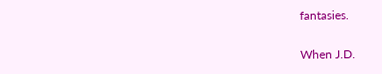fantasies.


When J.D.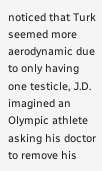noticed that Turk seemed more aerodynamic due to only having one testicle, J.D. imagined an Olympic athlete asking his doctor to remove his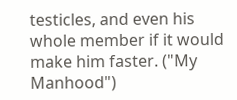testicles, and even his whole member if it would make him faster. ("My Manhood")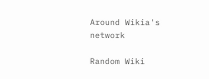Around Wikia's network

Random Wiki